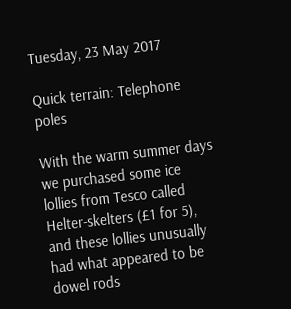Tuesday, 23 May 2017

Quick terrain: Telephone poles

With the warm summer days we purchased some ice lollies from Tesco called Helter-skelters (£1 for 5), and these lollies unusually had what appeared to be dowel rods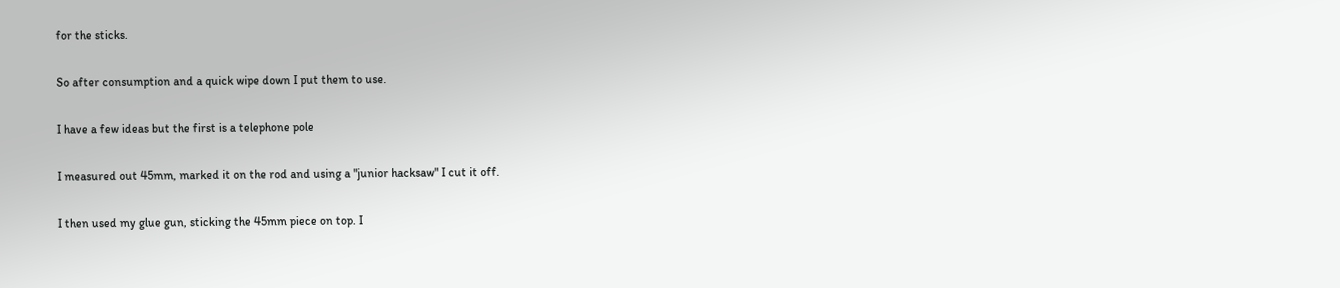for the sticks.

So after consumption and a quick wipe down I put them to use.

I have a few ideas but the first is a telephone pole

I measured out 45mm, marked it on the rod and using a "junior hacksaw" I cut it off.

I then used my glue gun, sticking the 45mm piece on top. I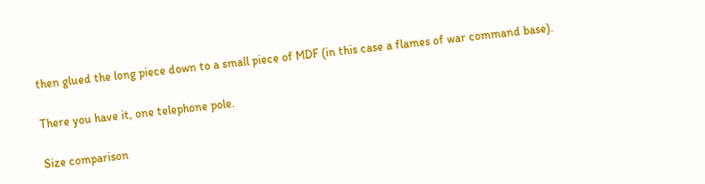then glued the long piece down to a small piece of MDF (in this case a flames of war command base).

There you have it, one telephone pole.

Size comparison